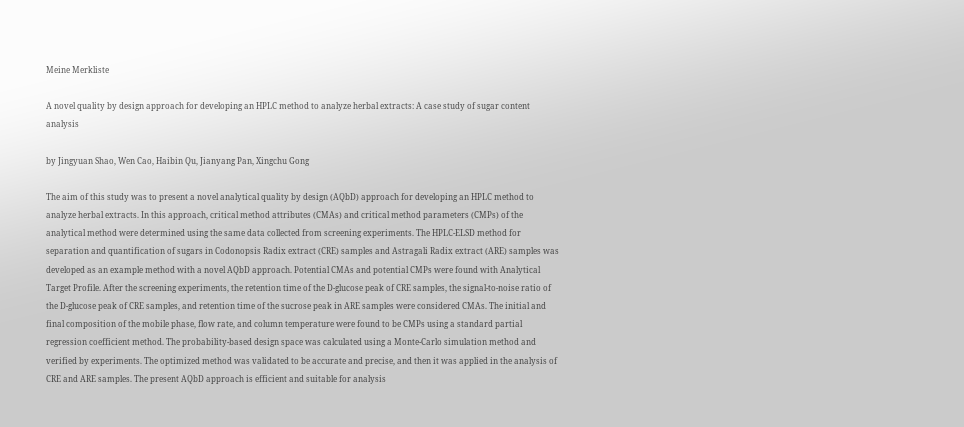Meine Merkliste

A novel quality by design approach for developing an HPLC method to analyze herbal extracts: A case study of sugar content analysis

by Jingyuan Shao, Wen Cao, Haibin Qu, Jianyang Pan, Xingchu Gong

The aim of this study was to present a novel analytical quality by design (AQbD) approach for developing an HPLC method to analyze herbal extracts. In this approach, critical method attributes (CMAs) and critical method parameters (CMPs) of the analytical method were determined using the same data collected from screening experiments. The HPLC-ELSD method for separation and quantification of sugars in Codonopsis Radix extract (CRE) samples and Astragali Radix extract (ARE) samples was developed as an example method with a novel AQbD approach. Potential CMAs and potential CMPs were found with Analytical Target Profile. After the screening experiments, the retention time of the D-glucose peak of CRE samples, the signal-to-noise ratio of the D-glucose peak of CRE samples, and retention time of the sucrose peak in ARE samples were considered CMAs. The initial and final composition of the mobile phase, flow rate, and column temperature were found to be CMPs using a standard partial regression coefficient method. The probability-based design space was calculated using a Monte-Carlo simulation method and verified by experiments. The optimized method was validated to be accurate and precise, and then it was applied in the analysis of CRE and ARE samples. The present AQbD approach is efficient and suitable for analysis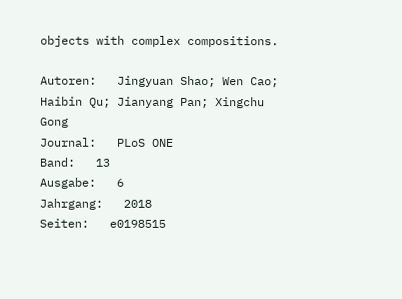objects with complex compositions.

Autoren:   Jingyuan Shao; Wen Cao; Haibin Qu; Jianyang Pan; Xingchu Gong
Journal:   PLoS ONE
Band:   13
Ausgabe:   6
Jahrgang:   2018
Seiten:   e0198515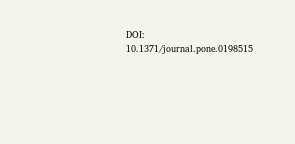DOI:   10.1371/journal.pone.0198515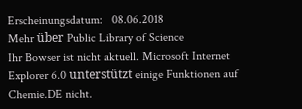Erscheinungsdatum:   08.06.2018
Mehr über Public Library of Science
Ihr Bowser ist nicht aktuell. Microsoft Internet Explorer 6.0 unterstützt einige Funktionen auf Chemie.DE nicht.